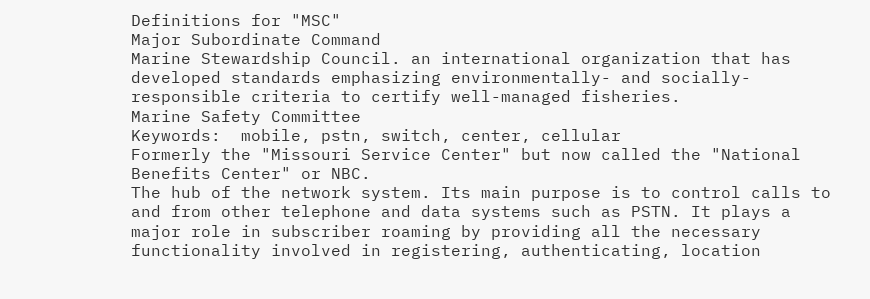Definitions for "MSC"
Major Subordinate Command
Marine Stewardship Council. an international organization that has developed standards emphasizing environmentally- and socially-responsible criteria to certify well-managed fisheries.
Marine Safety Committee
Keywords:  mobile, pstn, switch, center, cellular
Formerly the "Missouri Service Center" but now called the "National Benefits Center" or NBC.
The hub of the network system. Its main purpose is to control calls to and from other telephone and data systems such as PSTN. It plays a major role in subscriber roaming by providing all the necessary functionality involved in registering, authenticating, location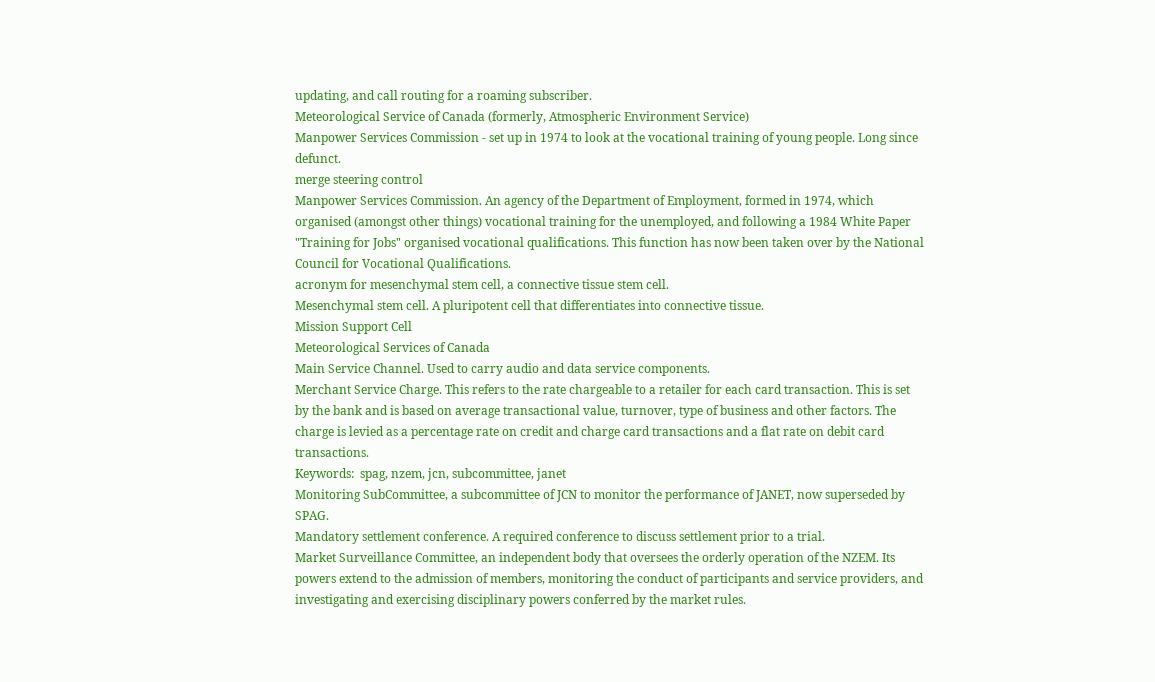updating, and call routing for a roaming subscriber.
Meteorological Service of Canada (formerly, Atmospheric Environment Service)
Manpower Services Commission - set up in 1974 to look at the vocational training of young people. Long since defunct.
merge steering control
Manpower Services Commission. An agency of the Department of Employment, formed in 1974, which organised (amongst other things) vocational training for the unemployed, and following a 1984 White Paper "Training for Jobs" organised vocational qualifications. This function has now been taken over by the National Council for Vocational Qualifications.
acronym for mesenchymal stem cell, a connective tissue stem cell.
Mesenchymal stem cell. A pluripotent cell that differentiates into connective tissue.
Mission Support Cell
Meteorological Services of Canada
Main Service Channel. Used to carry audio and data service components.
Merchant Service Charge. This refers to the rate chargeable to a retailer for each card transaction. This is set by the bank and is based on average transactional value, turnover, type of business and other factors. The charge is levied as a percentage rate on credit and charge card transactions and a flat rate on debit card transactions.
Keywords:  spag, nzem, jcn, subcommittee, janet
Monitoring SubCommittee, a subcommittee of JCN to monitor the performance of JANET, now superseded by SPAG.
Mandatory settlement conference. A required conference to discuss settlement prior to a trial.
Market Surveillance Committee, an independent body that oversees the orderly operation of the NZEM. Its powers extend to the admission of members, monitoring the conduct of participants and service providers, and investigating and exercising disciplinary powers conferred by the market rules.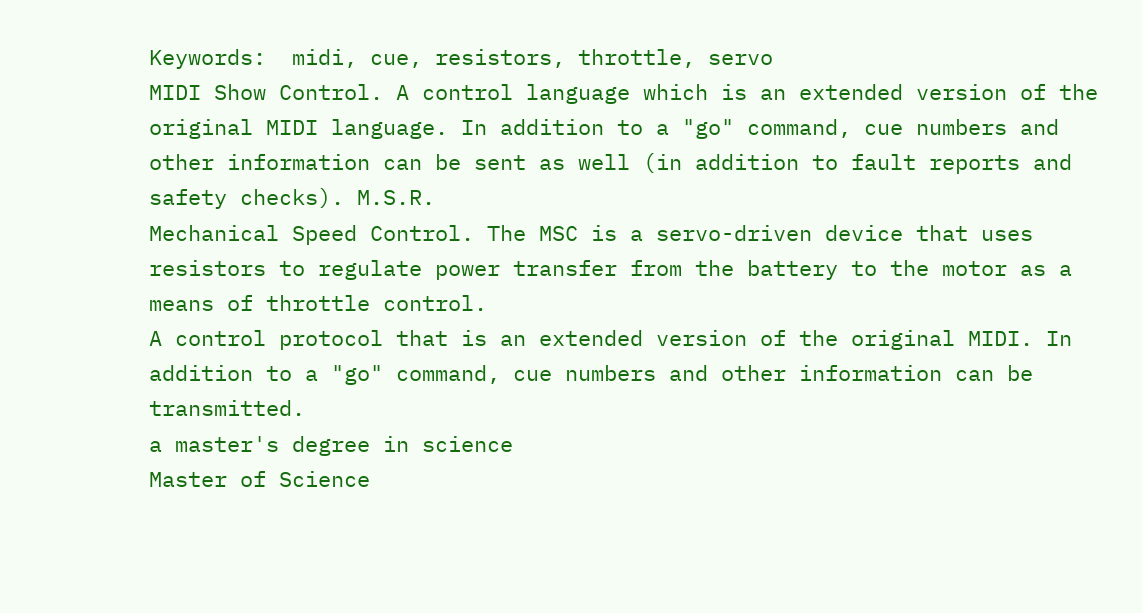Keywords:  midi, cue, resistors, throttle, servo
MIDI Show Control. A control language which is an extended version of the original MIDI language. In addition to a "go" command, cue numbers and other information can be sent as well (in addition to fault reports and safety checks). M.S.R.
Mechanical Speed Control. The MSC is a servo-driven device that uses resistors to regulate power transfer from the battery to the motor as a means of throttle control.
A control protocol that is an extended version of the original MIDI. In addition to a "go" command, cue numbers and other information can be transmitted.
a master's degree in science
Master of Science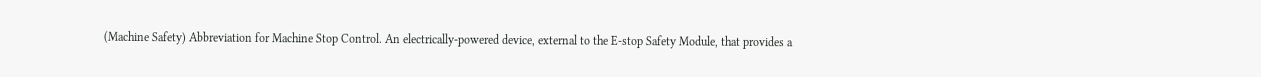(Machine Safety) Abbreviation for Machine Stop Control. An electrically-powered device, external to the E-stop Safety Module, that provides a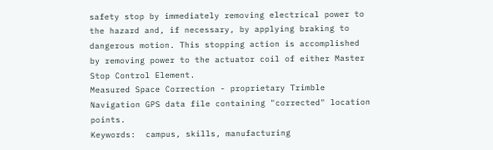safety stop by immediately removing electrical power to the hazard and, if necessary, by applying braking to dangerous motion. This stopping action is accomplished by removing power to the actuator coil of either Master Stop Control Element.
Measured Space Correction - proprietary Trimble Navigation GPS data file containing "corrected" location points.
Keywords:  campus, skills, manufacturing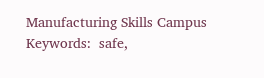Manufacturing Skills Campus
Keywords:  safe,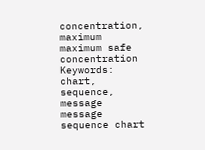concentration, maximum
maximum safe concentration
Keywords:  chart, sequence, message
message sequence chart